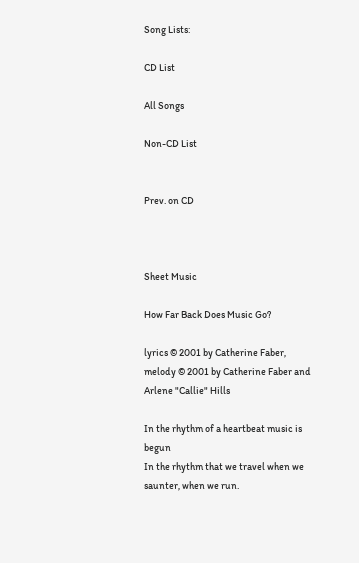Song Lists:

CD List

All Songs

Non-CD List


Prev. on CD



Sheet Music

How Far Back Does Music Go?

lyrics © 2001 by Catherine Faber,
melody © 2001 by Catherine Faber and Arlene "Callie" Hills

In the rhythm of a heartbeat music is begun
In the rhythm that we travel when we saunter, when we run.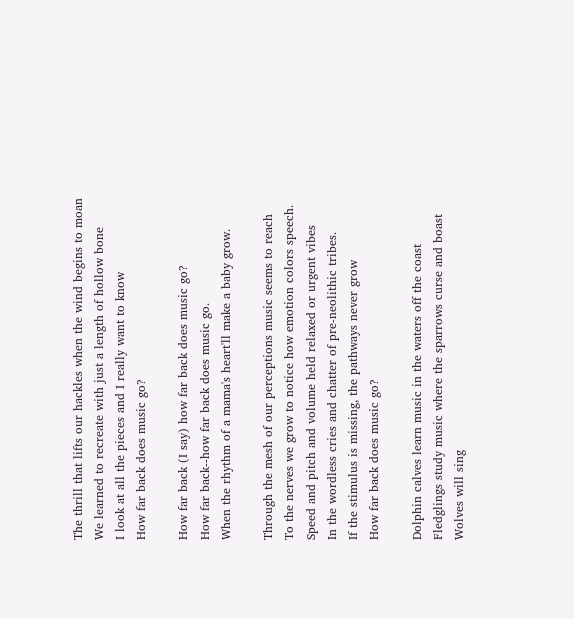The thrill that lifts our hackles when the wind begins to moan
We learned to recreate with just a length of hollow bone
I look at all the pieces and I really want to know
How far back does music go?

How far back (I say) how far back does music go?
How far back--how far back does music go.
When the rhythm of a mama's heart'll make a baby grow.

Through the mesh of our perceptions music seems to reach
To the nerves we grow to notice how emotion colors speech.
Speed and pitch and volume held relaxed or urgent vibes
In the wordless cries and chatter of pre-neolithic tribes.
If the stimulus is missing, the pathways never grow
How far back does music go?

Dolphin calves learn music in the waters off the coast
Fledglings study music where the sparrows curse and boast
Wolves will sing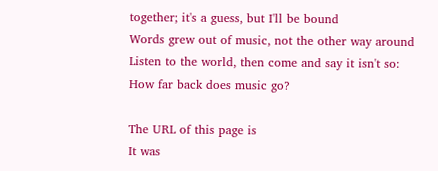together; it's a guess, but I'll be bound
Words grew out of music, not the other way around
Listen to the world, then come and say it isn't so:
How far back does music go?

The URL of this page is
It was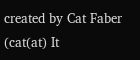created by Cat Faber (cat(at) It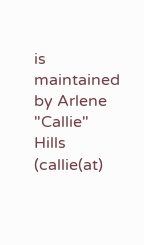is maintained by Arlene "Callie" Hills (callie(at)